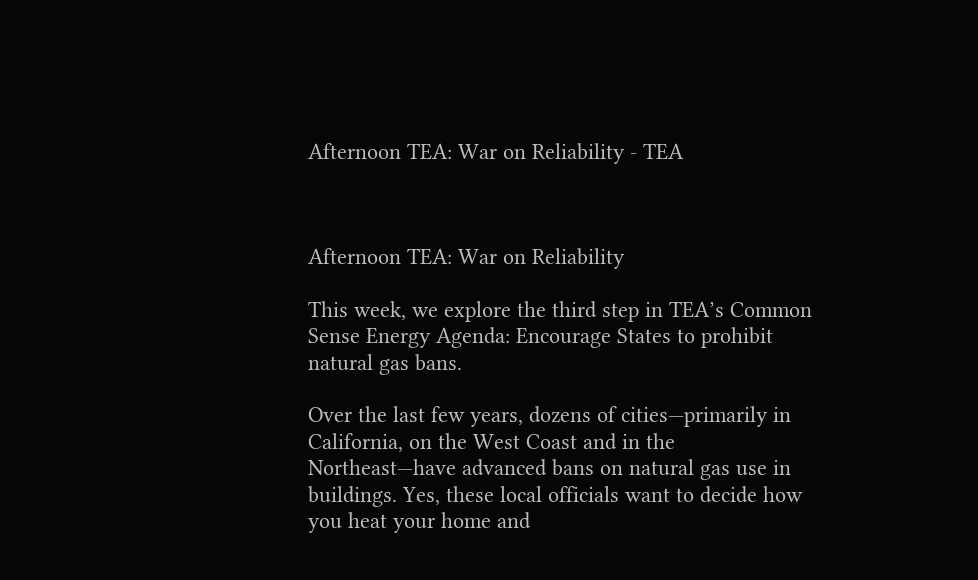Afternoon TEA: War on Reliability - TEA



Afternoon TEA: War on Reliability

This week, we explore the third step in TEA’s Common Sense Energy Agenda: Encourage States to prohibit natural gas bans.

Over the last few years, dozens of cities—primarily in California, on the West Coast and in the Northeast—have advanced bans on natural gas use in buildings. Yes, these local officials want to decide how you heat your home and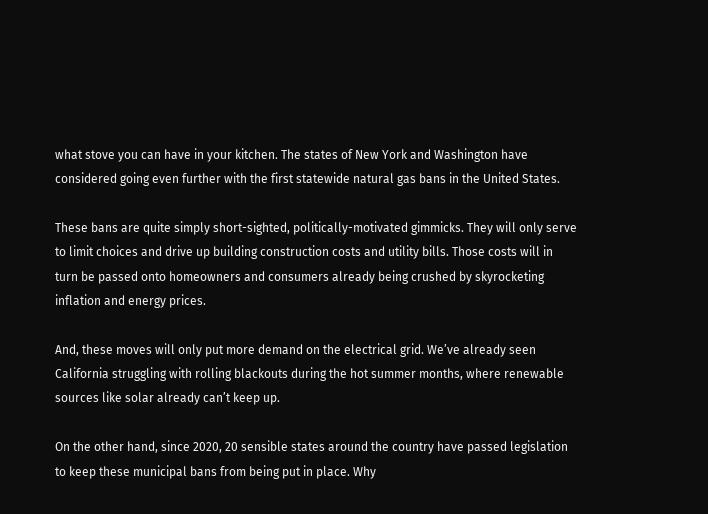what stove you can have in your kitchen. The states of New York and Washington have considered going even further with the first statewide natural gas bans in the United States.

These bans are quite simply short-sighted, politically-motivated gimmicks. They will only serve to limit choices and drive up building construction costs and utility bills. Those costs will in turn be passed onto homeowners and consumers already being crushed by skyrocketing inflation and energy prices.

And, these moves will only put more demand on the electrical grid. We’ve already seen California struggling with rolling blackouts during the hot summer months, where renewable sources like solar already can’t keep up.

On the other hand, since 2020, 20 sensible states around the country have passed legislation to keep these municipal bans from being put in place. Why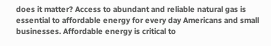does it matter? Access to abundant and reliable natural gas is essential to affordable energy for every day Americans and small businesses. Affordable energy is critical to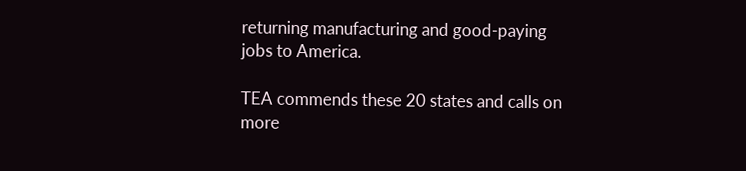returning manufacturing and good-paying jobs to America.

TEA commends these 20 states and calls on more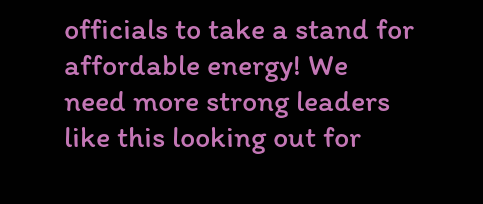officials to take a stand for affordable energy! We need more strong leaders like this looking out for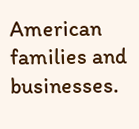American families and businesses.